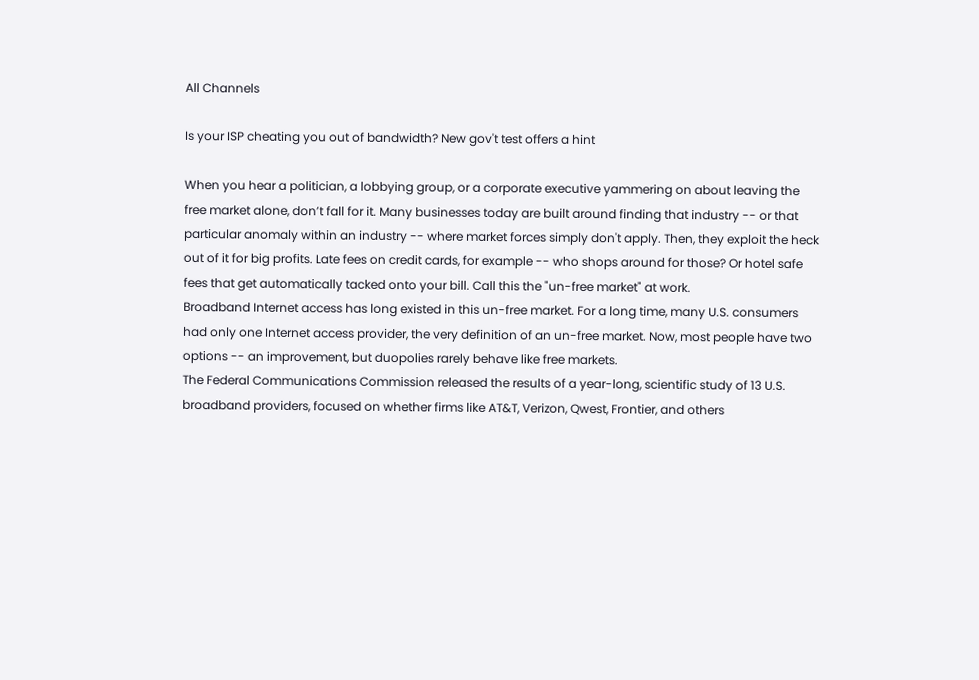All Channels

Is your ISP cheating you out of bandwidth? New gov't test offers a hint

When you hear a politician, a lobbying group, or a corporate executive yammering on about leaving the free market alone, don’t fall for it. Many businesses today are built around finding that industry -- or that particular anomaly within an industry -- where market forces simply don't apply. Then, they exploit the heck out of it for big profits. Late fees on credit cards, for example -- who shops around for those? Or hotel safe fees that get automatically tacked onto your bill. Call this the "un-free market" at work.
Broadband Internet access has long existed in this un-free market. For a long time, many U.S. consumers had only one Internet access provider, the very definition of an un-free market. Now, most people have two options -- an improvement, but duopolies rarely behave like free markets.
The Federal Communications Commission released the results of a year-long, scientific study of 13 U.S. broadband providers, focused on whether firms like AT&T, Verizon, Qwest, Frontier, and others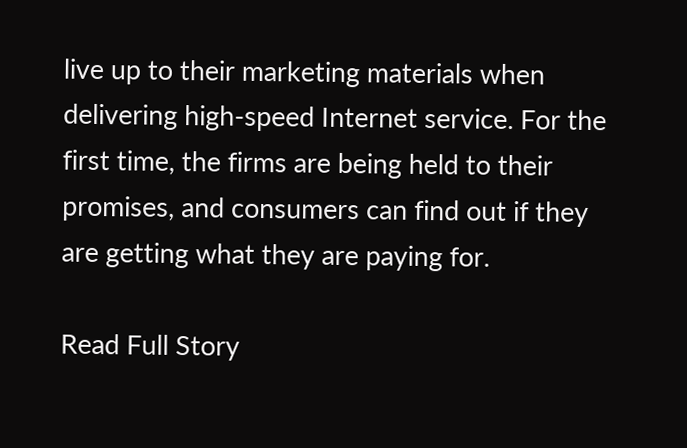live up to their marketing materials when delivering high-speed Internet service. For the first time, the firms are being held to their promises, and consumers can find out if they are getting what they are paying for.

Read Full Story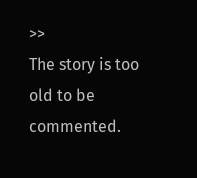>>
The story is too old to be commented.